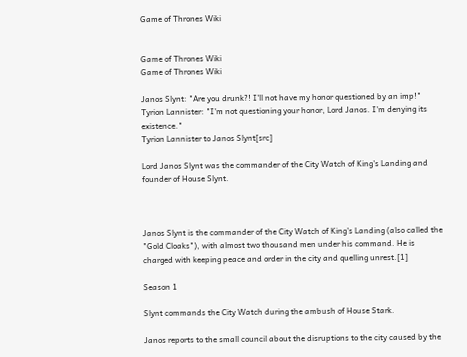Game of Thrones Wiki


Game of Thrones Wiki
Game of Thrones Wiki

Janos Slynt: "Are you drunk?! I'll not have my honor questioned by an imp!"
Tyrion Lannister: "I'm not questioning your honor, Lord Janos. I'm denying its existence."
Tyrion Lannister to Janos Slynt[src]

Lord Janos Slynt was the commander of the City Watch of King's Landing and founder of House Slynt.



Janos Slynt is the commander of the City Watch of King's Landing (also called the "Gold Cloaks"), with almost two thousand men under his command. He is charged with keeping peace and order in the city and quelling unrest.[1]

Season 1

Slynt commands the City Watch during the ambush of House Stark.

Janos reports to the small council about the disruptions to the city caused by the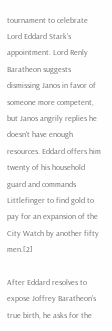tournament to celebrate Lord Eddard Stark's appointment. Lord Renly Baratheon suggests dismissing Janos in favor of someone more competent, but Janos angrily replies he doesn't have enough resources. Eddard offers him twenty of his household guard and commands Littlefinger to find gold to pay for an expansion of the City Watch by another fifty men.[2]

After Eddard resolves to expose Joffrey Baratheon's true birth, he asks for the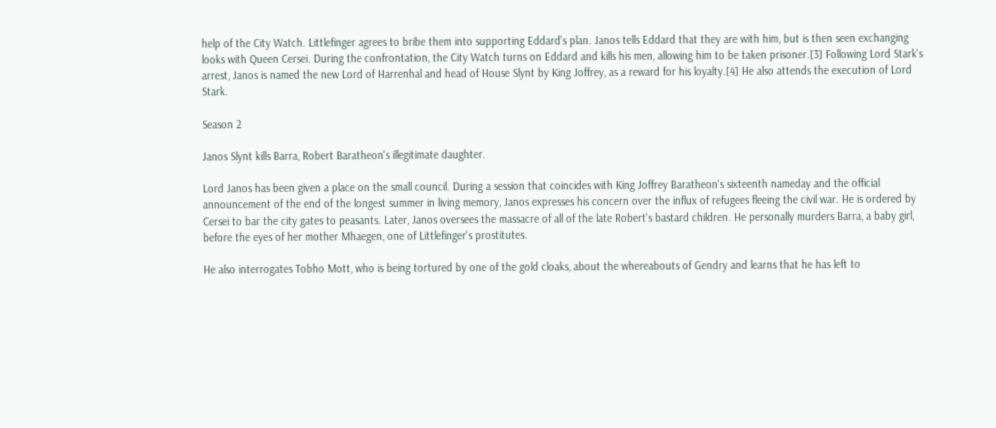help of the City Watch. Littlefinger agrees to bribe them into supporting Eddard's plan. Janos tells Eddard that they are with him, but is then seen exchanging looks with Queen Cersei. During the confrontation, the City Watch turns on Eddard and kills his men, allowing him to be taken prisoner.[3] Following Lord Stark's arrest, Janos is named the new Lord of Harrenhal and head of House Slynt by King Joffrey, as a reward for his loyalty.[4] He also attends the execution of Lord Stark.

Season 2

Janos Slynt kills Barra, Robert Baratheon's illegitimate daughter.

Lord Janos has been given a place on the small council. During a session that coincides with King Joffrey Baratheon's sixteenth nameday and the official announcement of the end of the longest summer in living memory, Janos expresses his concern over the influx of refugees fleeing the civil war. He is ordered by Cersei to bar the city gates to peasants. Later, Janos oversees the massacre of all of the late Robert's bastard children. He personally murders Barra, a baby girl, before the eyes of her mother Mhaegen, one of Littlefinger's prostitutes.

He also interrogates Tobho Mott, who is being tortured by one of the gold cloaks, about the whereabouts of Gendry and learns that he has left to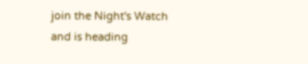join the Night's Watch and is heading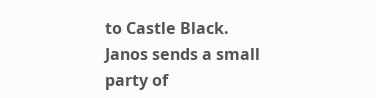to Castle Black. Janos sends a small party of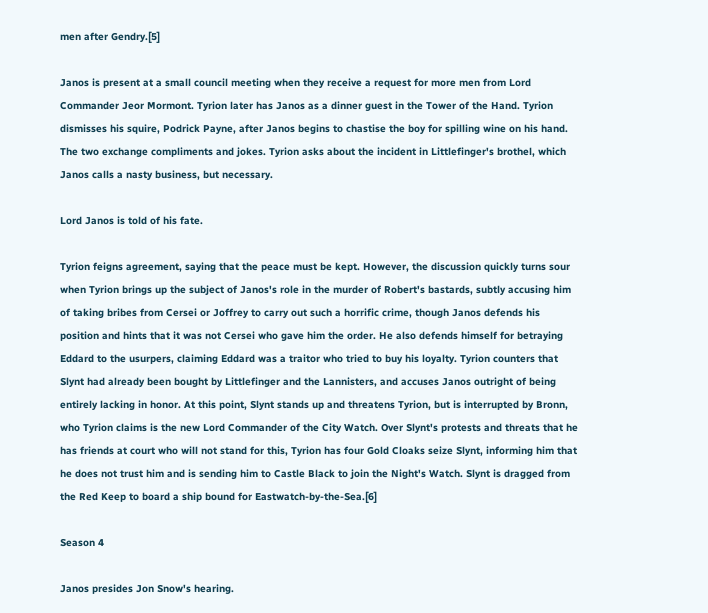men after Gendry.[5]

Janos is present at a small council meeting when they receive a request for more men from Lord Commander Jeor Mormont. Tyrion later has Janos as a dinner guest in the Tower of the Hand. Tyrion dismisses his squire, Podrick Payne, after Janos begins to chastise the boy for spilling wine on his hand. The two exchange compliments and jokes. Tyrion asks about the incident in Littlefinger's brothel, which Janos calls a nasty business, but necessary.

Lord Janos is told of his fate.

Tyrion feigns agreement, saying that the peace must be kept. However, the discussion quickly turns sour when Tyrion brings up the subject of Janos's role in the murder of Robert's bastards, subtly accusing him of taking bribes from Cersei or Joffrey to carry out such a horrific crime, though Janos defends his position and hints that it was not Cersei who gave him the order. He also defends himself for betraying Eddard to the usurpers, claiming Eddard was a traitor who tried to buy his loyalty. Tyrion counters that Slynt had already been bought by Littlefinger and the Lannisters, and accuses Janos outright of being entirely lacking in honor. At this point, Slynt stands up and threatens Tyrion, but is interrupted by Bronn, who Tyrion claims is the new Lord Commander of the City Watch. Over Slynt's protests and threats that he has friends at court who will not stand for this, Tyrion has four Gold Cloaks seize Slynt, informing him that he does not trust him and is sending him to Castle Black to join the Night's Watch. Slynt is dragged from the Red Keep to board a ship bound for Eastwatch-by-the-Sea.[6]

Season 4

Janos presides Jon Snow's hearing.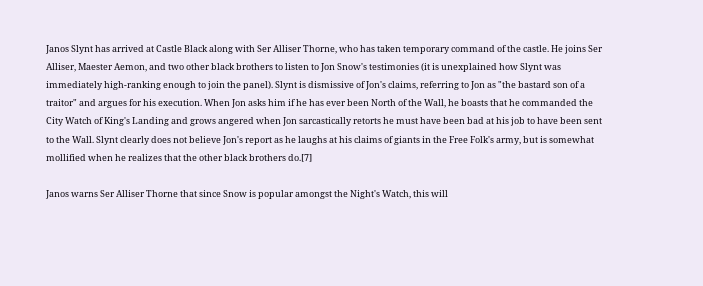Janos Slynt has arrived at Castle Black along with Ser Alliser Thorne, who has taken temporary command of the castle. He joins Ser Alliser, Maester Aemon, and two other black brothers to listen to Jon Snow's testimonies (it is unexplained how Slynt was immediately high-ranking enough to join the panel). Slynt is dismissive of Jon's claims, referring to Jon as "the bastard son of a traitor" and argues for his execution. When Jon asks him if he has ever been North of the Wall, he boasts that he commanded the City Watch of King's Landing and grows angered when Jon sarcastically retorts he must have been bad at his job to have been sent to the Wall. Slynt clearly does not believe Jon's report as he laughs at his claims of giants in the Free Folk's army, but is somewhat mollified when he realizes that the other black brothers do.[7]

Janos warns Ser Alliser Thorne that since Snow is popular amongst the Night's Watch, this will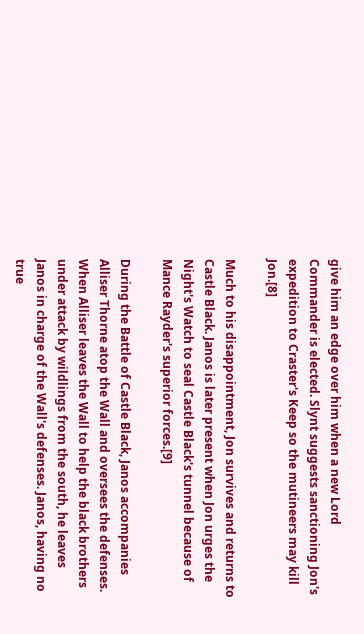give him an edge over him when a new Lord Commander is elected. Slynt suggests sanctioning Jon's expedition to Craster's Keep so the mutineers may kill Jon.[8]

Much to his disappointment, Jon survives and returns to Castle Black. Janos is later present when Jon urges the Night's Watch to seal Castle Black's tunnel because of Mance Rayder's superior forces.[9]

During the Battle of Castle Black, Janos accompanies Alliser Thorne atop the Wall and oversees the defenses. When Alliser leaves the Wall to help the black brothers under attack by wildlings from the south, he leaves Janos in charge of the Wall's defenses. Janos, having no true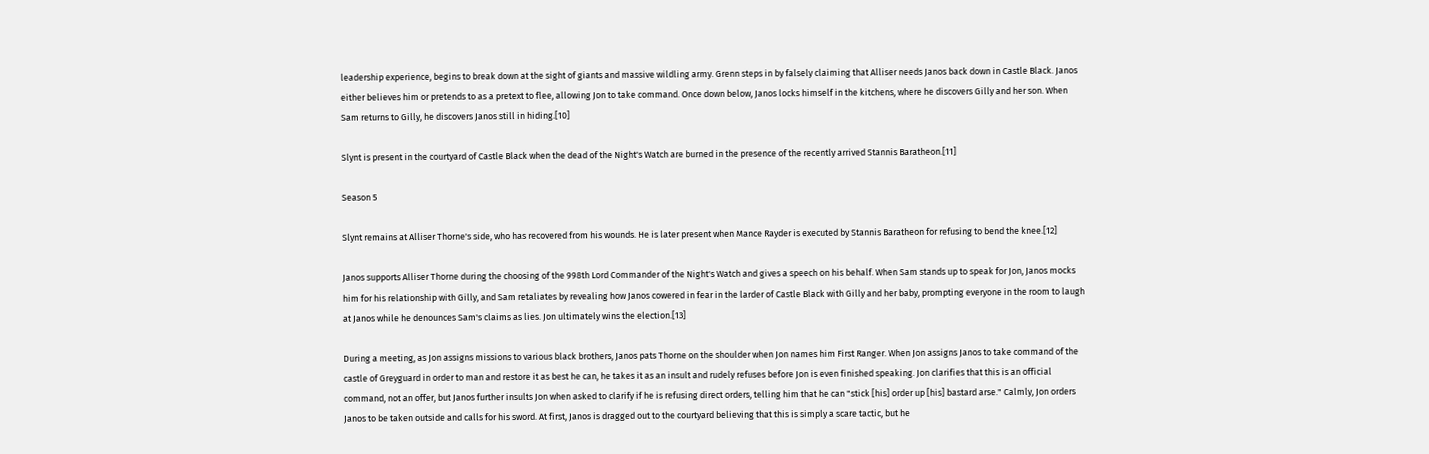leadership experience, begins to break down at the sight of giants and massive wildling army. Grenn steps in by falsely claiming that Alliser needs Janos back down in Castle Black. Janos either believes him or pretends to as a pretext to flee, allowing Jon to take command. Once down below, Janos locks himself in the kitchens, where he discovers Gilly and her son. When Sam returns to Gilly, he discovers Janos still in hiding.[10]

Slynt is present in the courtyard of Castle Black when the dead of the Night's Watch are burned in the presence of the recently arrived Stannis Baratheon.[11]

Season 5

Slynt remains at Alliser Thorne's side, who has recovered from his wounds. He is later present when Mance Rayder is executed by Stannis Baratheon for refusing to bend the knee.[12]

Janos supports Alliser Thorne during the choosing of the 998th Lord Commander of the Night's Watch and gives a speech on his behalf. When Sam stands up to speak for Jon, Janos mocks him for his relationship with Gilly, and Sam retaliates by revealing how Janos cowered in fear in the larder of Castle Black with Gilly and her baby, prompting everyone in the room to laugh at Janos while he denounces Sam's claims as lies. Jon ultimately wins the election.[13]

During a meeting, as Jon assigns missions to various black brothers, Janos pats Thorne on the shoulder when Jon names him First Ranger. When Jon assigns Janos to take command of the castle of Greyguard in order to man and restore it as best he can, he takes it as an insult and rudely refuses before Jon is even finished speaking. Jon clarifies that this is an official command, not an offer, but Janos further insults Jon when asked to clarify if he is refusing direct orders, telling him that he can "stick [his] order up [his] bastard arse." Calmly, Jon orders Janos to be taken outside and calls for his sword. At first, Janos is dragged out to the courtyard believing that this is simply a scare tactic, but he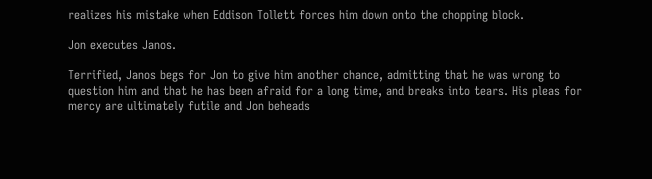realizes his mistake when Eddison Tollett forces him down onto the chopping block.

Jon executes Janos.

Terrified, Janos begs for Jon to give him another chance, admitting that he was wrong to question him and that he has been afraid for a long time, and breaks into tears. His pleas for mercy are ultimately futile and Jon beheads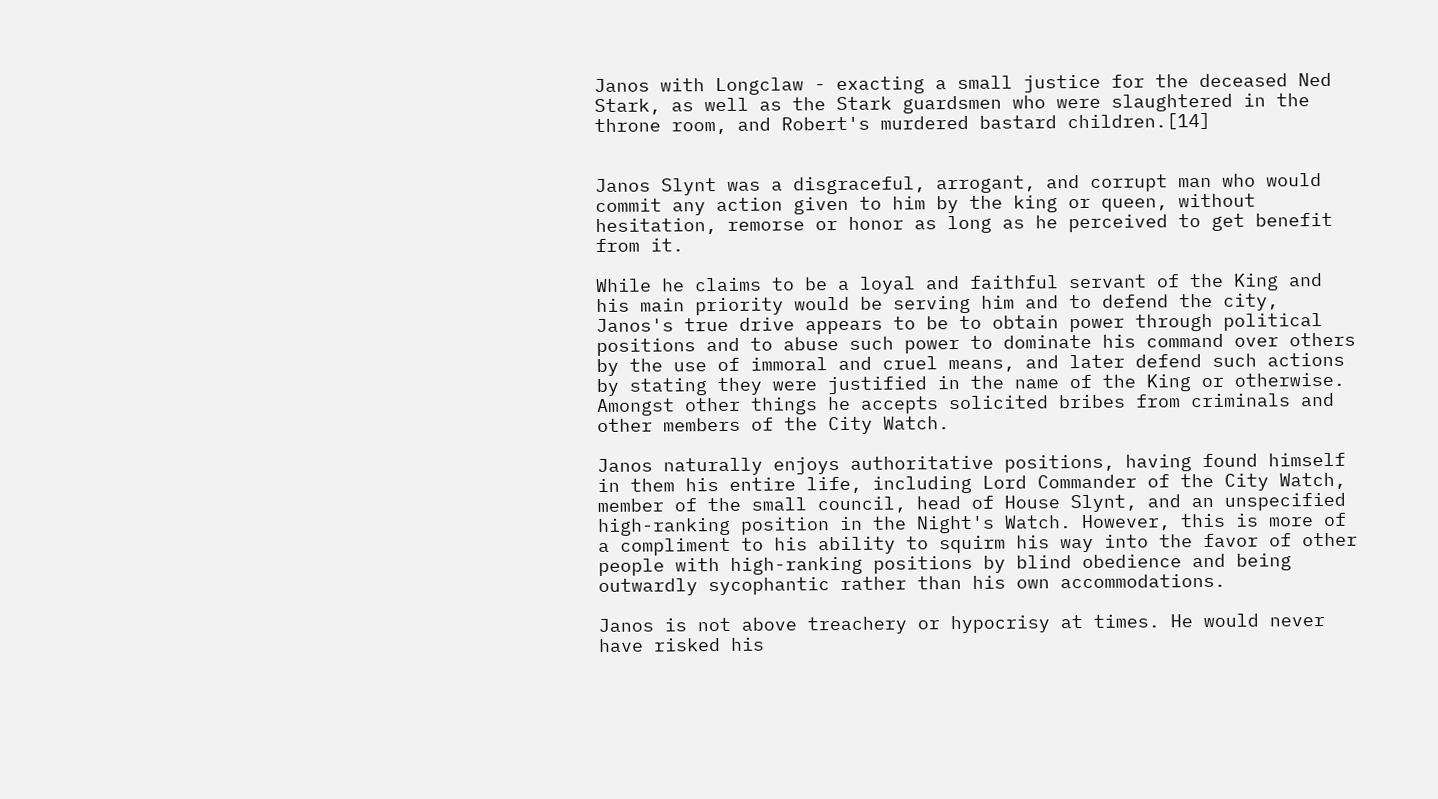Janos with Longclaw - exacting a small justice for the deceased Ned Stark, as well as the Stark guardsmen who were slaughtered in the throne room, and Robert's murdered bastard children.[14]


Janos Slynt was a disgraceful, arrogant, and corrupt man who would commit any action given to him by the king or queen, without hesitation, remorse or honor as long as he perceived to get benefit from it.

While he claims to be a loyal and faithful servant of the King and his main priority would be serving him and to defend the city, Janos's true drive appears to be to obtain power through political positions and to abuse such power to dominate his command over others by the use of immoral and cruel means, and later defend such actions by stating they were justified in the name of the King or otherwise. Amongst other things he accepts solicited bribes from criminals and other members of the City Watch.

Janos naturally enjoys authoritative positions, having found himself in them his entire life, including Lord Commander of the City Watch, member of the small council, head of House Slynt, and an unspecified high-ranking position in the Night's Watch. However, this is more of a compliment to his ability to squirm his way into the favor of other people with high-ranking positions by blind obedience and being outwardly sycophantic rather than his own accommodations.

Janos is not above treachery or hypocrisy at times. He would never have risked his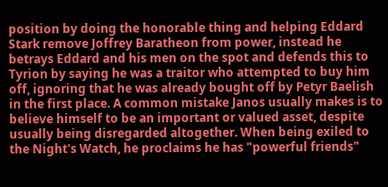position by doing the honorable thing and helping Eddard Stark remove Joffrey Baratheon from power, instead he betrays Eddard and his men on the spot and defends this to Tyrion by saying he was a traitor who attempted to buy him off, ignoring that he was already bought off by Petyr Baelish in the first place. A common mistake Janos usually makes is to believe himself to be an important or valued asset, despite usually being disregarded altogether. When being exiled to the Night's Watch, he proclaims he has "powerful friends"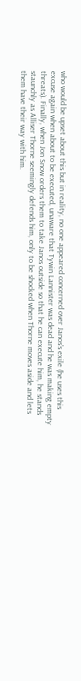who would be upset about this but in reality, no one appeared concerned over Janos's exile (he uses this excuse again when about to be executed, unaware that Tywin Lannister was dead and he was making empty threats). Finally, when Jon Snow orders them to take Janos outside so that he can execute him, he stands staunchly as Alliser Thorne seemingly defends him, only to be shocked when Thorne moves aside and lets them have their way with him.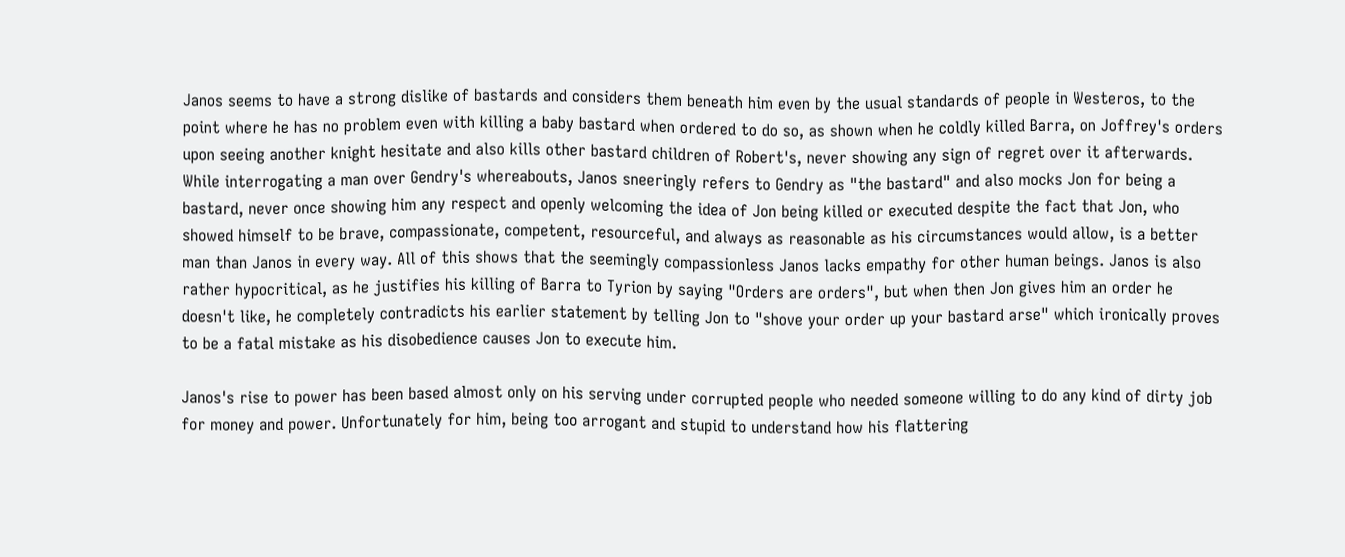Janos seems to have a strong dislike of bastards and considers them beneath him even by the usual standards of people in Westeros, to the point where he has no problem even with killing a baby bastard when ordered to do so, as shown when he coldly killed Barra, on Joffrey's orders upon seeing another knight hesitate and also kills other bastard children of Robert's, never showing any sign of regret over it afterwards. While interrogating a man over Gendry's whereabouts, Janos sneeringly refers to Gendry as "the bastard" and also mocks Jon for being a bastard, never once showing him any respect and openly welcoming the idea of Jon being killed or executed despite the fact that Jon, who showed himself to be brave, compassionate, competent, resourceful, and always as reasonable as his circumstances would allow, is a better man than Janos in every way. All of this shows that the seemingly compassionless Janos lacks empathy for other human beings. Janos is also rather hypocritical, as he justifies his killing of Barra to Tyrion by saying "Orders are orders", but when then Jon gives him an order he doesn't like, he completely contradicts his earlier statement by telling Jon to "shove your order up your bastard arse" which ironically proves to be a fatal mistake as his disobedience causes Jon to execute him.

Janos's rise to power has been based almost only on his serving under corrupted people who needed someone willing to do any kind of dirty job for money and power. Unfortunately for him, being too arrogant and stupid to understand how his flattering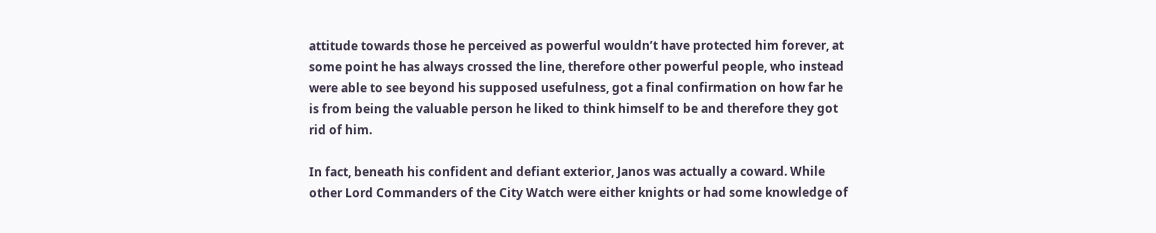attitude towards those he perceived as powerful wouldn’t have protected him forever, at some point he has always crossed the line, therefore other powerful people, who instead were able to see beyond his supposed usefulness, got a final confirmation on how far he is from being the valuable person he liked to think himself to be and therefore they got rid of him.

In fact, beneath his confident and defiant exterior, Janos was actually a coward. While other Lord Commanders of the City Watch were either knights or had some knowledge of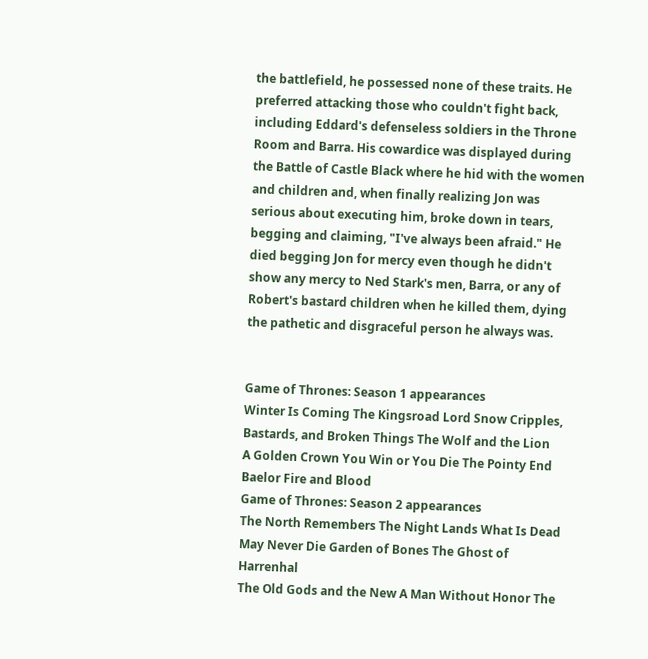the battlefield, he possessed none of these traits. He preferred attacking those who couldn't fight back, including Eddard's defenseless soldiers in the Throne Room and Barra. His cowardice was displayed during the Battle of Castle Black where he hid with the women and children and, when finally realizing Jon was serious about executing him, broke down in tears, begging and claiming, "I've always been afraid." He died begging Jon for mercy even though he didn't show any mercy to Ned Stark's men, Barra, or any of Robert's bastard children when he killed them, dying the pathetic and disgraceful person he always was.


Game of Thrones: Season 1 appearances
Winter Is Coming The Kingsroad Lord Snow Cripples, Bastards, and Broken Things The Wolf and the Lion
A Golden Crown You Win or You Die The Pointy End Baelor Fire and Blood
Game of Thrones: Season 2 appearances
The North Remembers The Night Lands What Is Dead May Never Die Garden of Bones The Ghost of Harrenhal
The Old Gods and the New A Man Without Honor The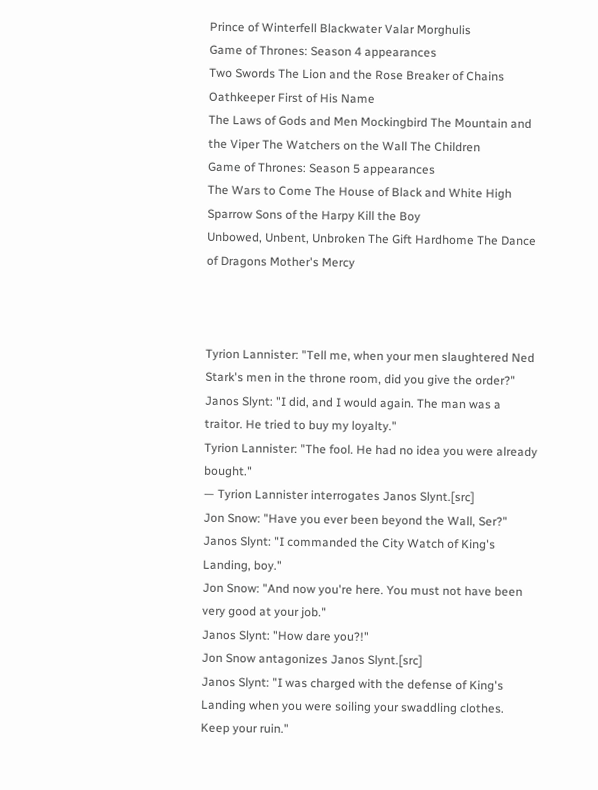Prince of Winterfell Blackwater Valar Morghulis
Game of Thrones: Season 4 appearances
Two Swords The Lion and the Rose Breaker of Chains Oathkeeper First of His Name
The Laws of Gods and Men Mockingbird The Mountain and the Viper The Watchers on the Wall The Children
Game of Thrones: Season 5 appearances
The Wars to Come The House of Black and White High Sparrow Sons of the Harpy Kill the Boy
Unbowed, Unbent, Unbroken The Gift Hardhome The Dance of Dragons Mother's Mercy



Tyrion Lannister: "Tell me, when your men slaughtered Ned Stark's men in the throne room, did you give the order?"
Janos Slynt: "I did, and I would again. The man was a traitor. He tried to buy my loyalty."
Tyrion Lannister: "The fool. He had no idea you were already bought."
— Tyrion Lannister interrogates Janos Slynt.[src]
Jon Snow: "Have you ever been beyond the Wall, Ser?"
Janos Slynt: "I commanded the City Watch of King's Landing, boy."
Jon Snow: "And now you're here. You must not have been very good at your job."
Janos Slynt: "How dare you?!"
Jon Snow antagonizes Janos Slynt.[src]
Janos Slynt: "I was charged with the defense of King's Landing when you were soiling your swaddling clothes. Keep your ruin."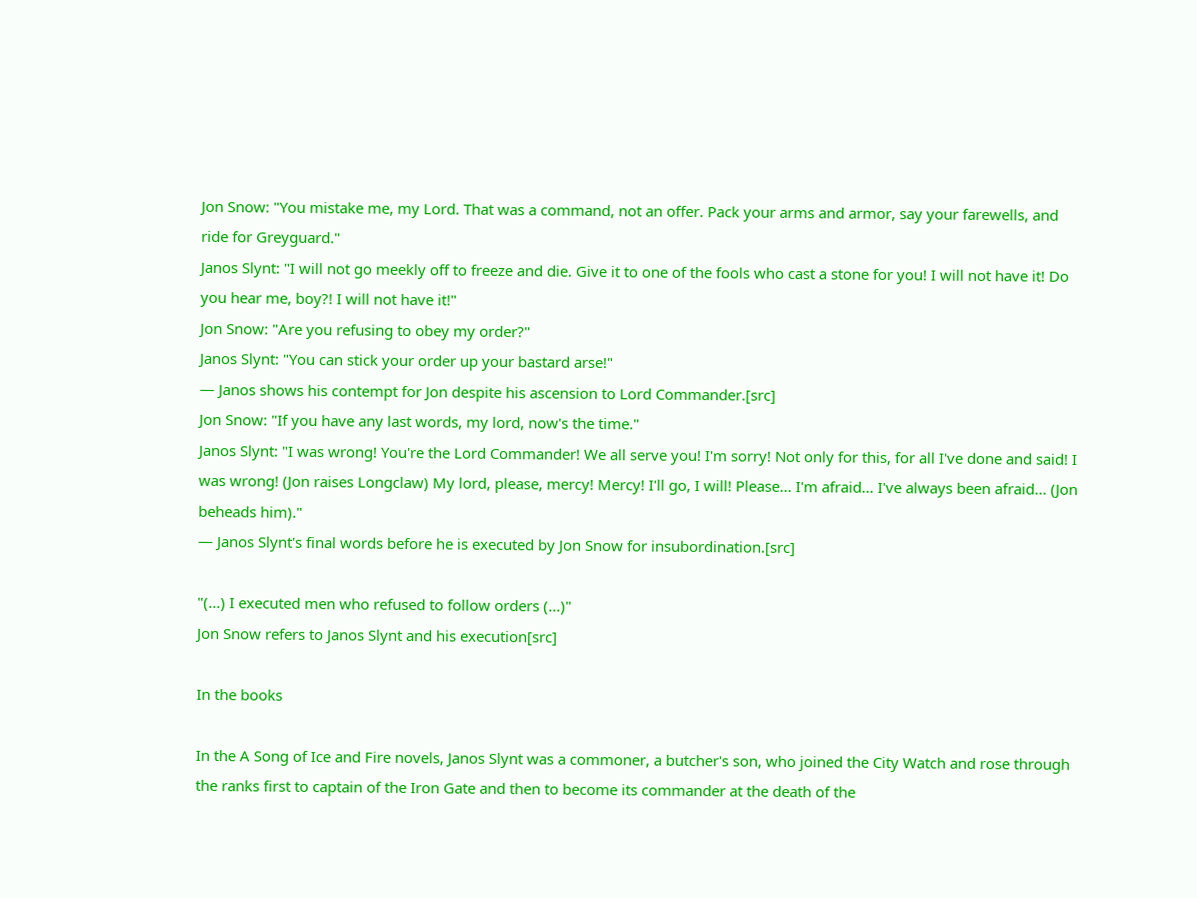Jon Snow: "You mistake me, my Lord. That was a command, not an offer. Pack your arms and armor, say your farewells, and ride for Greyguard."
Janos Slynt: "I will not go meekly off to freeze and die. Give it to one of the fools who cast a stone for you! I will not have it! Do you hear me, boy?! I will not have it!"
Jon Snow: "Are you refusing to obey my order?"
Janos Slynt: "You can stick your order up your bastard arse!"
— Janos shows his contempt for Jon despite his ascension to Lord Commander.[src]
Jon Snow: "If you have any last words, my lord, now's the time."
Janos Slynt: "I was wrong! You're the Lord Commander! We all serve you! I'm sorry! Not only for this, for all I've done and said! I was wrong! (Jon raises Longclaw) My lord, please, mercy! Mercy! I'll go, I will! Please... I'm afraid... I've always been afraid... (Jon beheads him)."
— Janos Slynt's final words before he is executed by Jon Snow for insubordination.[src]

"(...) I executed men who refused to follow orders (...)"
Jon Snow refers to Janos Slynt and his execution[src]

In the books

In the A Song of Ice and Fire novels, Janos Slynt was a commoner, a butcher's son, who joined the City Watch and rose through the ranks first to captain of the Iron Gate and then to become its commander at the death of the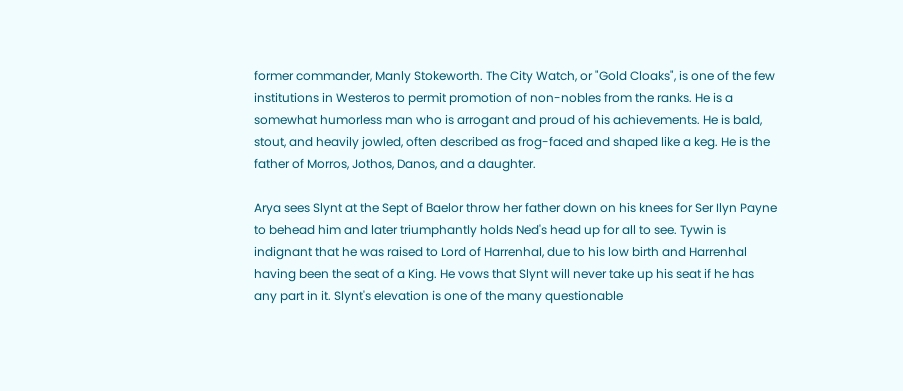former commander, Manly Stokeworth. The City Watch, or "Gold Cloaks", is one of the few institutions in Westeros to permit promotion of non-nobles from the ranks. He is a somewhat humorless man who is arrogant and proud of his achievements. He is bald, stout, and heavily jowled, often described as frog-faced and shaped like a keg. He is the father of Morros, Jothos, Danos, and a daughter.

Arya sees Slynt at the Sept of Baelor throw her father down on his knees for Ser Ilyn Payne to behead him and later triumphantly holds Ned's head up for all to see. Tywin is indignant that he was raised to Lord of Harrenhal, due to his low birth and Harrenhal having been the seat of a King. He vows that Slynt will never take up his seat if he has any part in it. Slynt's elevation is one of the many questionable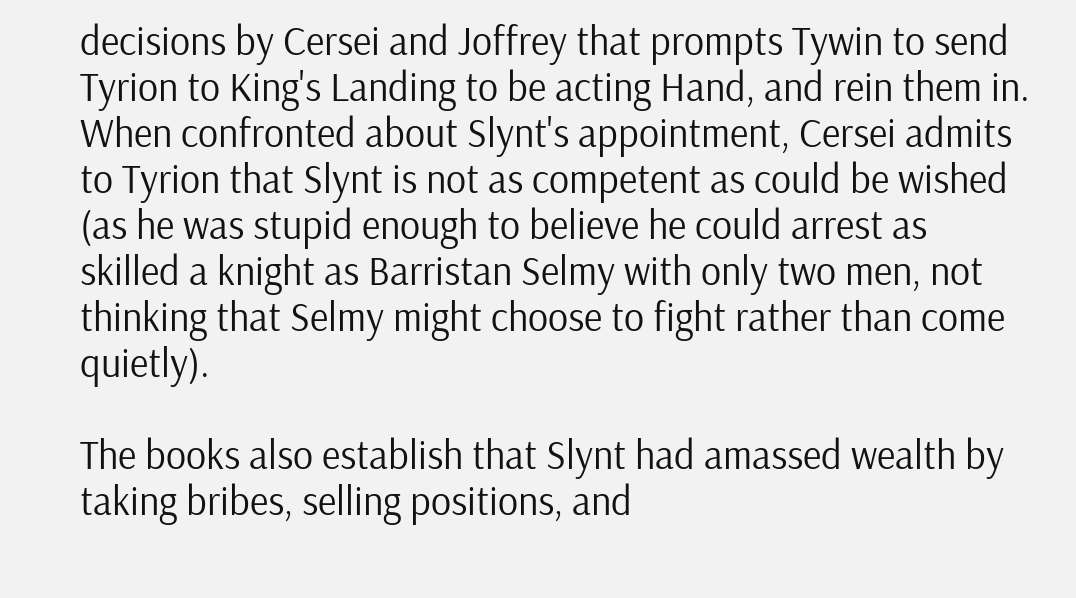decisions by Cersei and Joffrey that prompts Tywin to send Tyrion to King's Landing to be acting Hand, and rein them in. When confronted about Slynt's appointment, Cersei admits to Tyrion that Slynt is not as competent as could be wished (as he was stupid enough to believe he could arrest as skilled a knight as Barristan Selmy with only two men, not thinking that Selmy might choose to fight rather than come quietly).

The books also establish that Slynt had amassed wealth by taking bribes, selling positions, and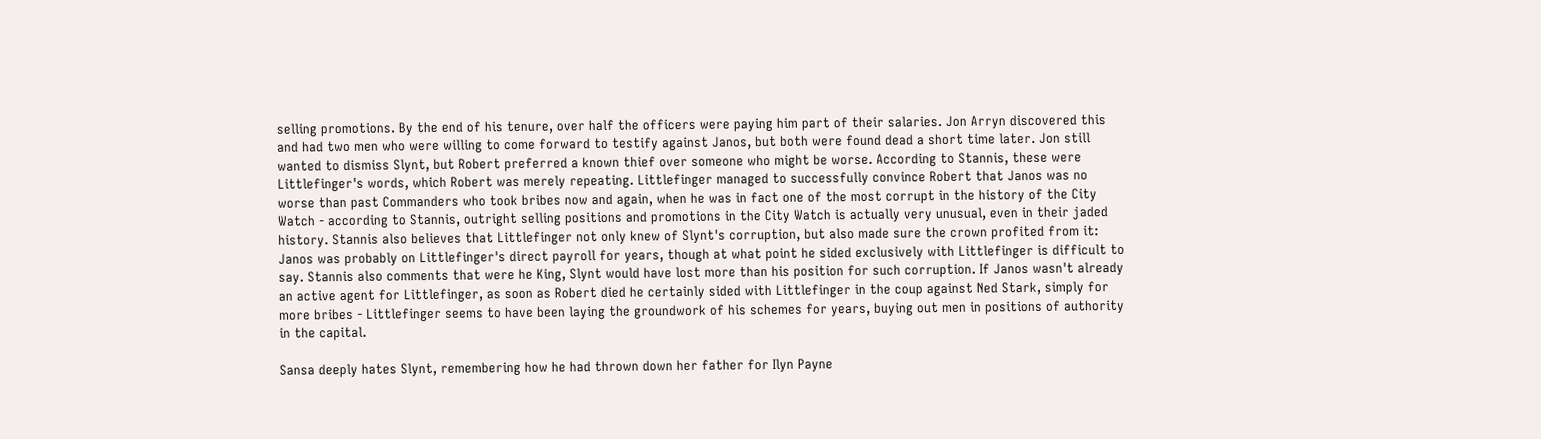selling promotions. By the end of his tenure, over half the officers were paying him part of their salaries. Jon Arryn discovered this and had two men who were willing to come forward to testify against Janos, but both were found dead a short time later. Jon still wanted to dismiss Slynt, but Robert preferred a known thief over someone who might be worse. According to Stannis, these were Littlefinger's words, which Robert was merely repeating. Littlefinger managed to successfully convince Robert that Janos was no worse than past Commanders who took bribes now and again, when he was in fact one of the most corrupt in the history of the City Watch - according to Stannis, outright selling positions and promotions in the City Watch is actually very unusual, even in their jaded history. Stannis also believes that Littlefinger not only knew of Slynt's corruption, but also made sure the crown profited from it: Janos was probably on Littlefinger's direct payroll for years, though at what point he sided exclusively with Littlefinger is difficult to say. Stannis also comments that were he King, Slynt would have lost more than his position for such corruption. If Janos wasn't already an active agent for Littlefinger, as soon as Robert died he certainly sided with Littlefinger in the coup against Ned Stark, simply for more bribes - Littlefinger seems to have been laying the groundwork of his schemes for years, buying out men in positions of authority in the capital.

Sansa deeply hates Slynt, remembering how he had thrown down her father for Ilyn Payne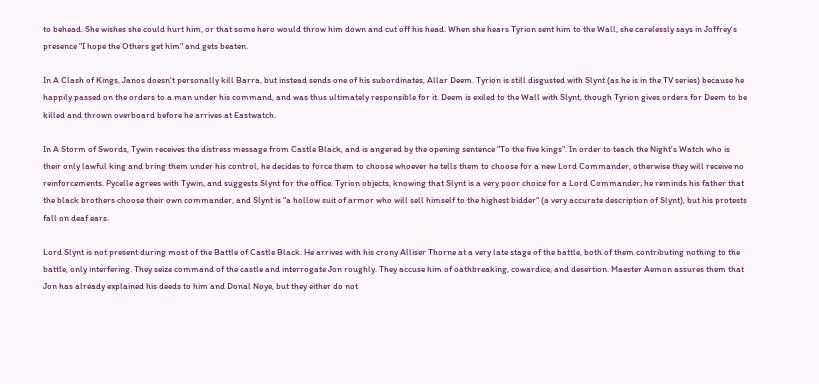to behead. She wishes she could hurt him, or that some hero would throw him down and cut off his head. When she hears Tyrion sent him to the Wall, she carelessly says in Joffrey's presence "I hope the Others get him" and gets beaten.

In A Clash of Kings, Janos doesn't personally kill Barra, but instead sends one of his subordinates, Allar Deem. Tyrion is still disgusted with Slynt (as he is in the TV series) because he happily passed on the orders to a man under his command, and was thus ultimately responsible for it. Deem is exiled to the Wall with Slynt, though Tyrion gives orders for Deem to be killed and thrown overboard before he arrives at Eastwatch.

In A Storm of Swords, Tywin receives the distress message from Castle Black, and is angered by the opening sentence "To the five kings". In order to teach the Night's Watch who is their only lawful king and bring them under his control, he decides to force them to choose whoever he tells them to choose for a new Lord Commander, otherwise they will receive no reinforcements. Pycelle agrees with Tywin, and suggests Slynt for the office. Tyrion objects, knowing that Slynt is a very poor choice for a Lord Commander; he reminds his father that the black brothers choose their own commander, and Slynt is "a hollow suit of armor who will sell himself to the highest bidder" (a very accurate description of Slynt), but his protests fall on deaf ears.

Lord Slynt is not present during most of the Battle of Castle Black. He arrives with his crony Alliser Thorne at a very late stage of the battle, both of them contributing nothing to the battle, only interfering. They seize command of the castle and interrogate Jon roughly. They accuse him of oathbreaking, cowardice, and desertion. Maester Aemon assures them that Jon has already explained his deeds to him and Donal Noye, but they either do not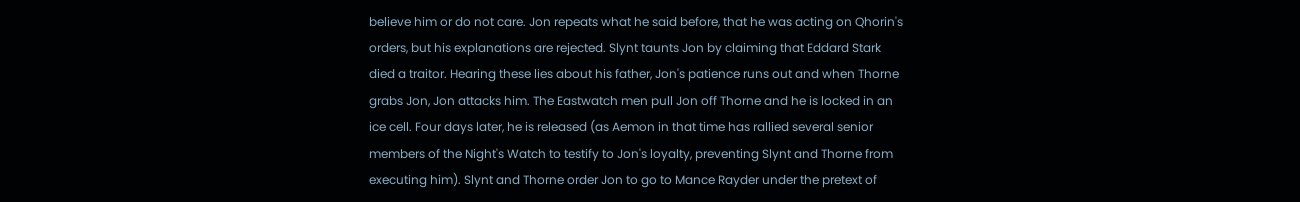believe him or do not care. Jon repeats what he said before, that he was acting on Qhorin's orders, but his explanations are rejected. Slynt taunts Jon by claiming that Eddard Stark died a traitor. Hearing these lies about his father, Jon's patience runs out and when Thorne grabs Jon, Jon attacks him. The Eastwatch men pull Jon off Thorne and he is locked in an ice cell. Four days later, he is released (as Aemon in that time has rallied several senior members of the Night's Watch to testify to Jon's loyalty, preventing Slynt and Thorne from executing him). Slynt and Thorne order Jon to go to Mance Rayder under the pretext of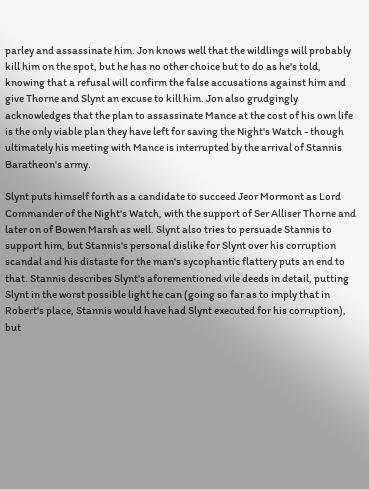parley and assassinate him. Jon knows well that the wildlings will probably kill him on the spot, but he has no other choice but to do as he's told, knowing that a refusal will confirm the false accusations against him and give Thorne and Slynt an excuse to kill him. Jon also grudgingly acknowledges that the plan to assassinate Mance at the cost of his own life is the only viable plan they have left for saving the Night's Watch - though ultimately his meeting with Mance is interrupted by the arrival of Stannis Baratheon's army.

Slynt puts himself forth as a candidate to succeed Jeor Mormont as Lord Commander of the Night's Watch, with the support of Ser Alliser Thorne and later on of Bowen Marsh as well. Slynt also tries to persuade Stannis to support him, but Stannis's personal dislike for Slynt over his corruption scandal and his distaste for the man's sycophantic flattery puts an end to that. Stannis describes Slynt's aforementioned vile deeds in detail, putting Slynt in the worst possible light he can (going so far as to imply that in Robert's place, Stannis would have had Slynt executed for his corruption), but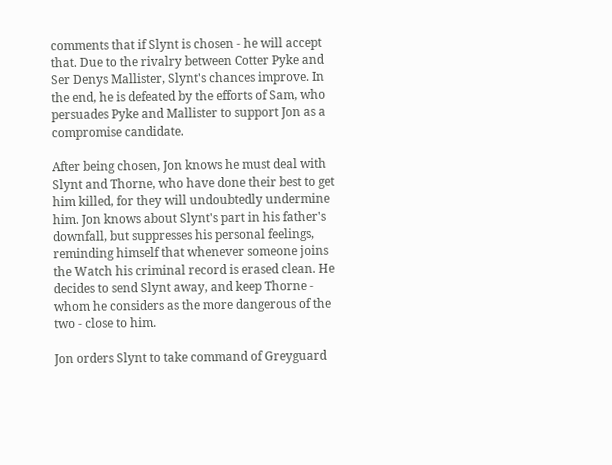comments that if Slynt is chosen - he will accept that. Due to the rivalry between Cotter Pyke and Ser Denys Mallister, Slynt's chances improve. In the end, he is defeated by the efforts of Sam, who persuades Pyke and Mallister to support Jon as a compromise candidate.

After being chosen, Jon knows he must deal with Slynt and Thorne, who have done their best to get him killed, for they will undoubtedly undermine him. Jon knows about Slynt's part in his father's downfall, but suppresses his personal feelings, reminding himself that whenever someone joins the Watch his criminal record is erased clean. He decides to send Slynt away, and keep Thorne - whom he considers as the more dangerous of the two - close to him.

Jon orders Slynt to take command of Greyguard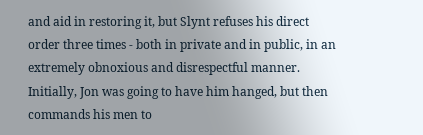and aid in restoring it, but Slynt refuses his direct order three times - both in private and in public, in an extremely obnoxious and disrespectful manner. Initially, Jon was going to have him hanged, but then commands his men to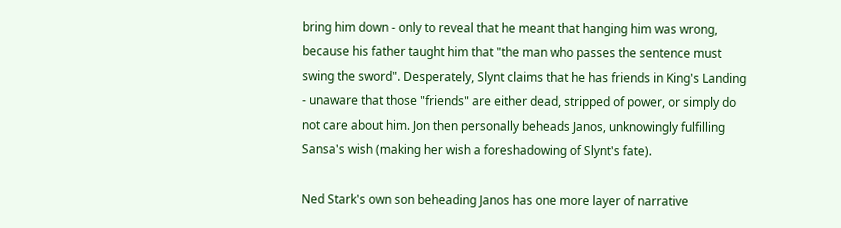bring him down - only to reveal that he meant that hanging him was wrong, because his father taught him that "the man who passes the sentence must swing the sword". Desperately, Slynt claims that he has friends in King's Landing - unaware that those "friends" are either dead, stripped of power, or simply do not care about him. Jon then personally beheads Janos, unknowingly fulfilling Sansa's wish (making her wish a foreshadowing of Slynt's fate).

Ned Stark's own son beheading Janos has one more layer of narrative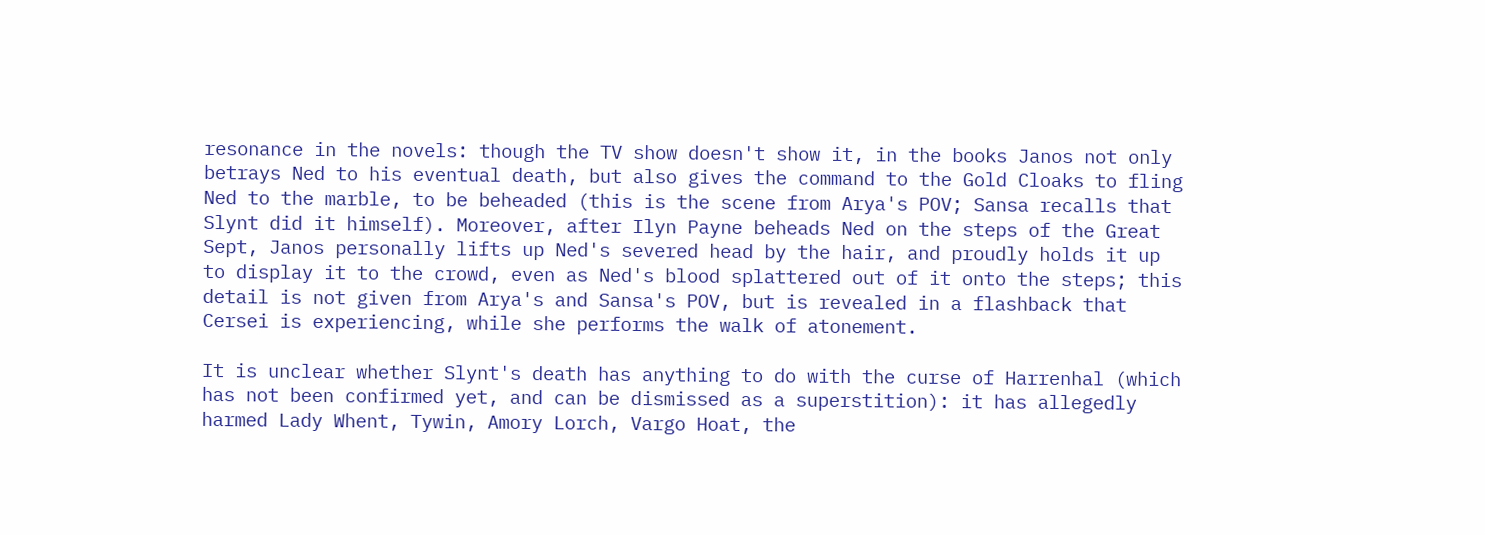resonance in the novels: though the TV show doesn't show it, in the books Janos not only betrays Ned to his eventual death, but also gives the command to the Gold Cloaks to fling Ned to the marble, to be beheaded (this is the scene from Arya's POV; Sansa recalls that Slynt did it himself). Moreover, after Ilyn Payne beheads Ned on the steps of the Great Sept, Janos personally lifts up Ned's severed head by the hair, and proudly holds it up to display it to the crowd, even as Ned's blood splattered out of it onto the steps; this detail is not given from Arya's and Sansa's POV, but is revealed in a flashback that Cersei is experiencing, while she performs the walk of atonement.

It is unclear whether Slynt's death has anything to do with the curse of Harrenhal (which has not been confirmed yet, and can be dismissed as a superstition): it has allegedly harmed Lady Whent, Tywin, Amory Lorch, Vargo Hoat, the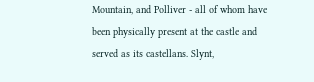Mountain, and Polliver - all of whom have been physically present at the castle and served as its castellans. Slynt,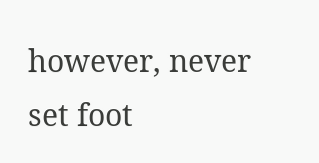however, never set foot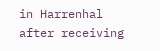in Harrenhal after receiving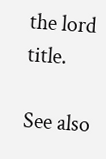the lord title.

See also